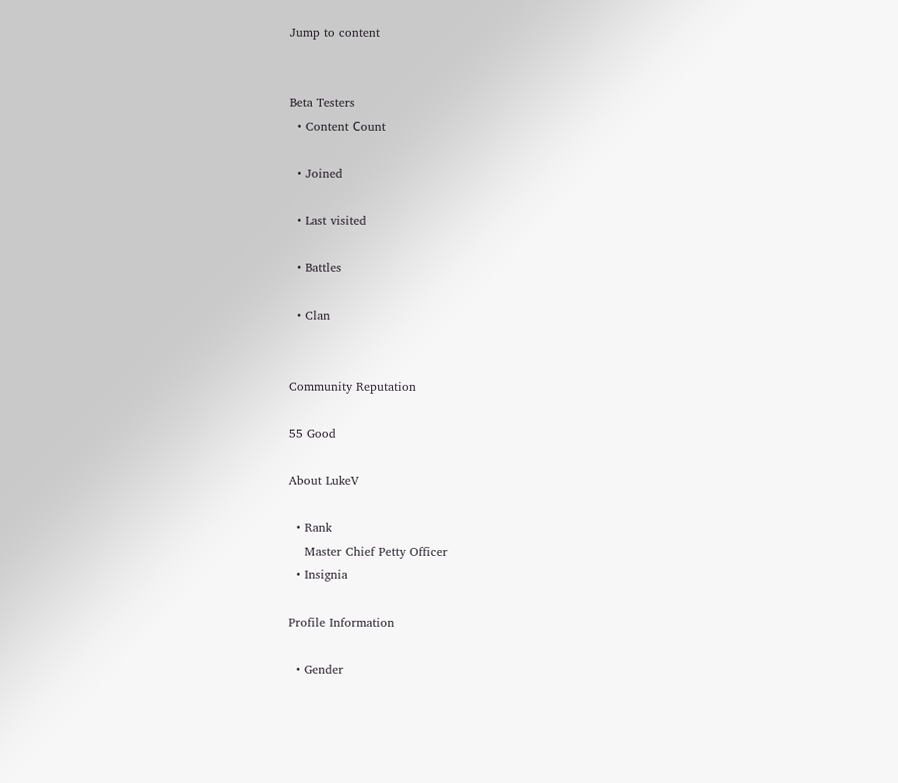Jump to content


Beta Testers
  • Content Сount

  • Joined

  • Last visited

  • Battles

  • Clan


Community Reputation

55 Good

About LukeV

  • Rank
    Master Chief Petty Officer
  • Insignia

Profile Information

  • Gender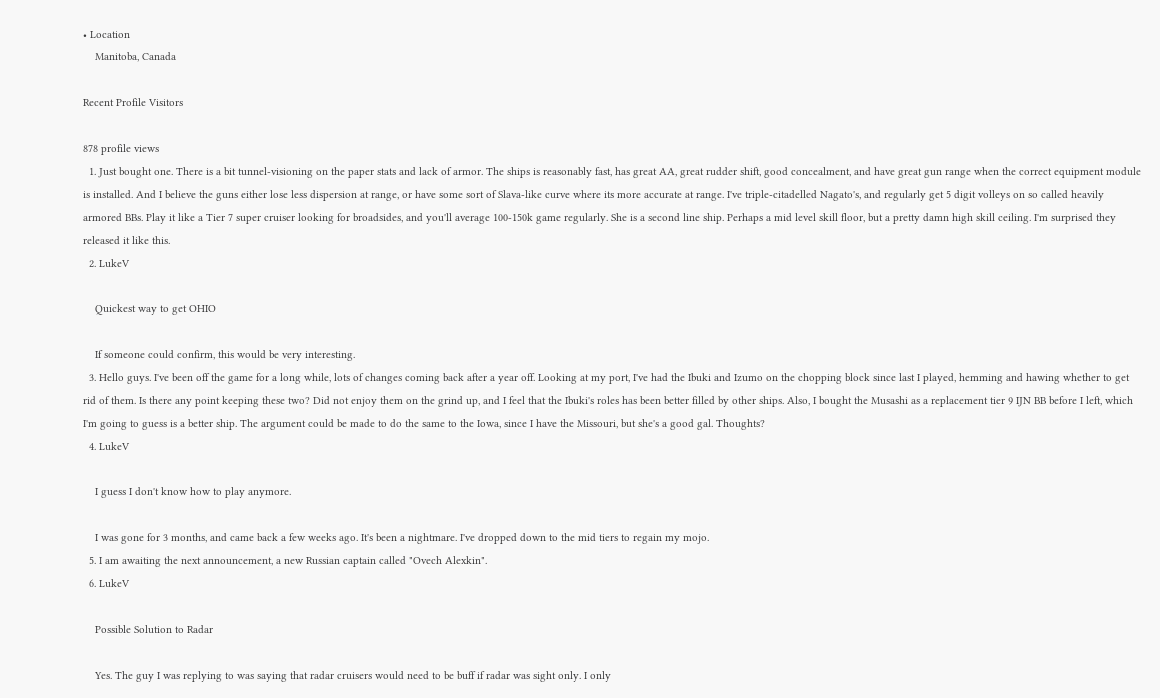• Location
    Manitoba, Canada

Recent Profile Visitors

878 profile views
  1. Just bought one. There is a bit tunnel-visioning on the paper stats and lack of armor. The ships is reasonably fast, has great AA, great rudder shift, good concealment, and have great gun range when the correct equipment module is installed. And I believe the guns either lose less dispersion at range, or have some sort of Slava-like curve where its more accurate at range. I've triple-citadelled Nagato's, and regularly get 5 digit volleys on so called heavily armored BBs. Play it like a Tier 7 super cruiser looking for broadsides, and you'll average 100-150k game regularly. She is a second line ship. Perhaps a mid level skill floor, but a pretty damn high skill ceiling. I'm surprised they released it like this.
  2. LukeV

    Quickest way to get OHIO

    If someone could confirm, this would be very interesting.
  3. Hello guys. I've been off the game for a long while, lots of changes coming back after a year off. Looking at my port, I've had the Ibuki and Izumo on the chopping block since last I played, hemming and hawing whether to get rid of them. Is there any point keeping these two? Did not enjoy them on the grind up, and I feel that the Ibuki's roles has been better filled by other ships. Also, I bought the Musashi as a replacement tier 9 IJN BB before I left, which I'm going to guess is a better ship. The argument could be made to do the same to the Iowa, since I have the Missouri, but she's a good gal. Thoughts?
  4. LukeV

    I guess I don't know how to play anymore.

    I was gone for 3 months, and came back a few weeks ago. It's been a nightmare. I've dropped down to the mid tiers to regain my mojo.
  5. I am awaiting the next announcement, a new Russian captain called "Ovech Alexkin".
  6. LukeV

    Possible Solution to Radar

    Yes. The guy I was replying to was saying that radar cruisers would need to be buff if radar was sight only. I only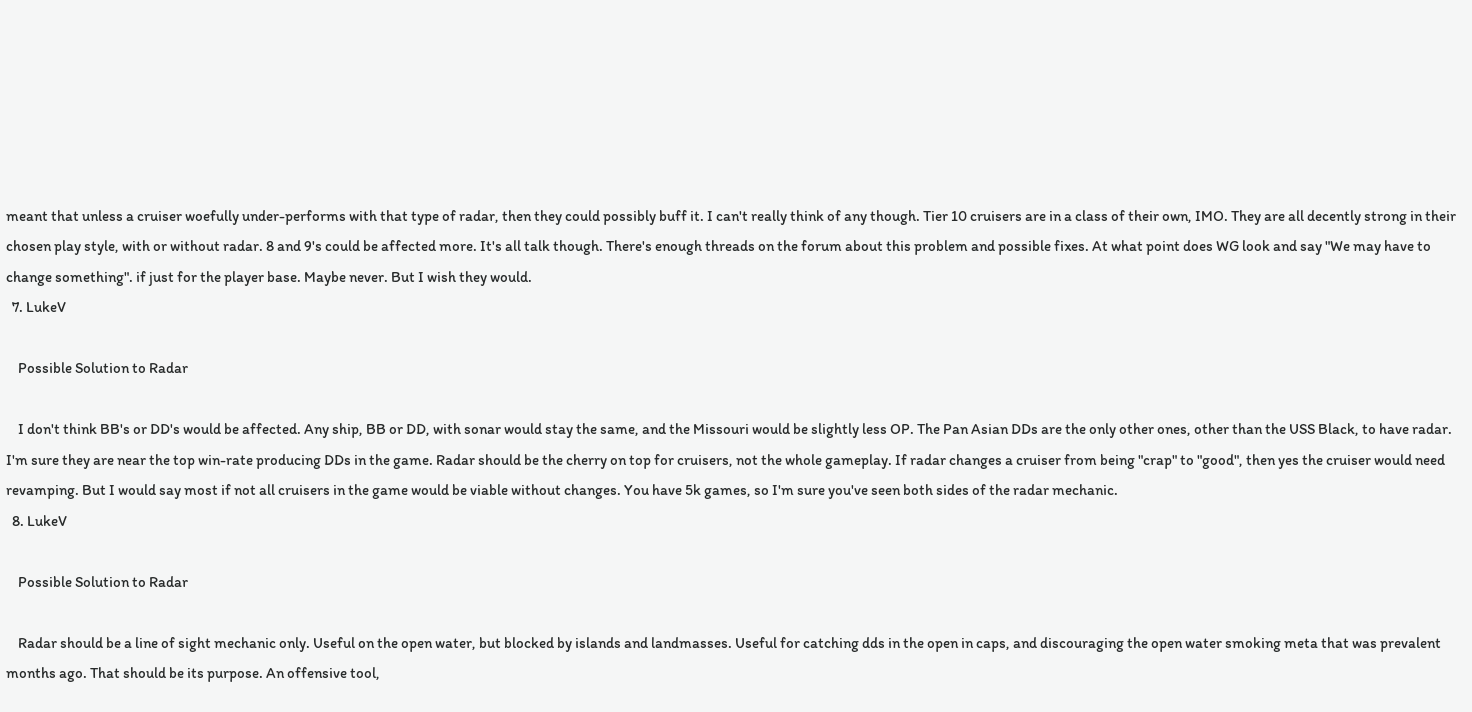meant that unless a cruiser woefully under-performs with that type of radar, then they could possibly buff it. I can't really think of any though. Tier 10 cruisers are in a class of their own, IMO. They are all decently strong in their chosen play style, with or without radar. 8 and 9's could be affected more. It's all talk though. There's enough threads on the forum about this problem and possible fixes. At what point does WG look and say "We may have to change something". if just for the player base. Maybe never. But I wish they would.
  7. LukeV

    Possible Solution to Radar

    I don't think BB's or DD's would be affected. Any ship, BB or DD, with sonar would stay the same, and the Missouri would be slightly less OP. The Pan Asian DDs are the only other ones, other than the USS Black, to have radar. I'm sure they are near the top win-rate producing DDs in the game. Radar should be the cherry on top for cruisers, not the whole gameplay. If radar changes a cruiser from being "crap" to "good", then yes the cruiser would need revamping. But I would say most if not all cruisers in the game would be viable without changes. You have 5k games, so I'm sure you've seen both sides of the radar mechanic.
  8. LukeV

    Possible Solution to Radar

    Radar should be a line of sight mechanic only. Useful on the open water, but blocked by islands and landmasses. Useful for catching dds in the open in caps, and discouraging the open water smoking meta that was prevalent months ago. That should be its purpose. An offensive tool,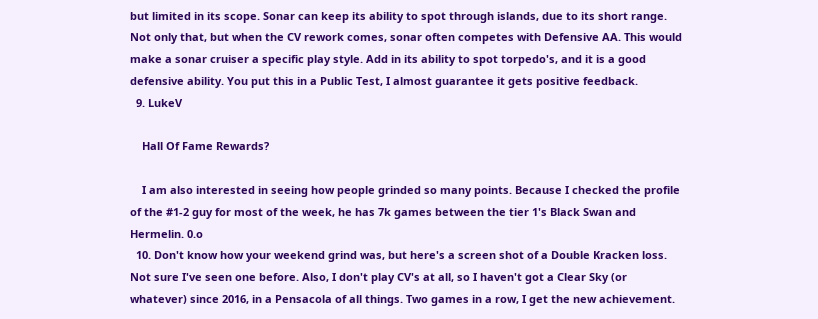but limited in its scope. Sonar can keep its ability to spot through islands, due to its short range. Not only that, but when the CV rework comes, sonar often competes with Defensive AA. This would make a sonar cruiser a specific play style. Add in its ability to spot torpedo's, and it is a good defensive ability. You put this in a Public Test, I almost guarantee it gets positive feedback.
  9. LukeV

    Hall Of Fame Rewards?

    I am also interested in seeing how people grinded so many points. Because I checked the profile of the #1-2 guy for most of the week, he has 7k games between the tier 1's Black Swan and Hermelin. 0.o
  10. Don't know how your weekend grind was, but here's a screen shot of a Double Kracken loss. Not sure I've seen one before. Also, I don't play CV's at all, so I haven't got a Clear Sky (or whatever) since 2016, in a Pensacola of all things. Two games in a row, I get the new achievement.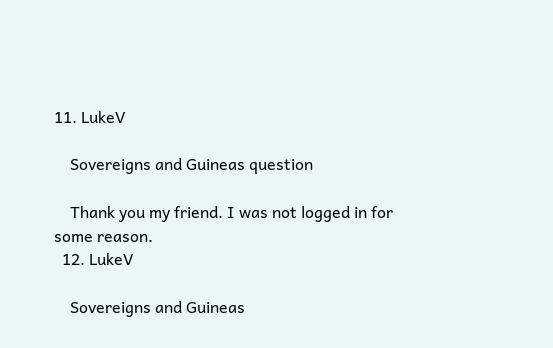11. LukeV

    Sovereigns and Guineas question

    Thank you my friend. I was not logged in for some reason.
  12. LukeV

    Sovereigns and Guineas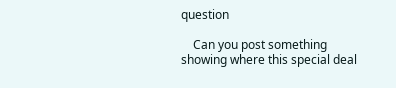question

    Can you post something showing where this special deal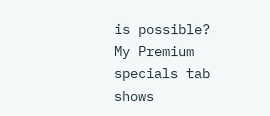is possible? My Premium specials tab shows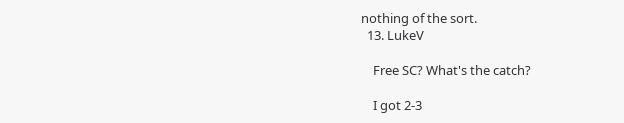nothing of the sort.
  13. LukeV

    Free SC? What's the catch?

    I got 2-3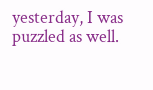yesterday, I was puzzled as well.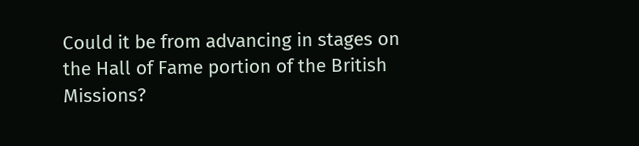Could it be from advancing in stages on the Hall of Fame portion of the British Missions?